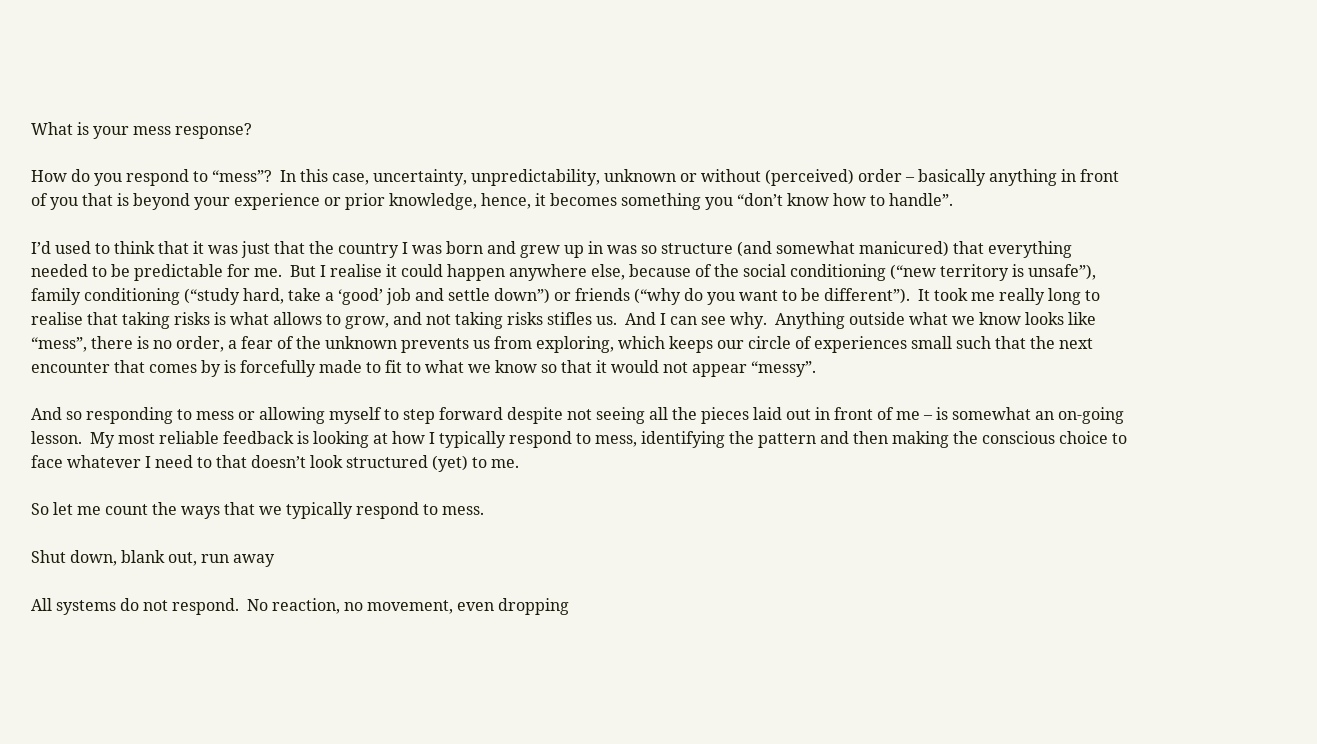What is your mess response?

How do you respond to “mess”?  In this case, uncertainty, unpredictability, unknown or without (perceived) order – basically anything in front of you that is beyond your experience or prior knowledge, hence, it becomes something you “don’t know how to handle”.

I’d used to think that it was just that the country I was born and grew up in was so structure (and somewhat manicured) that everything needed to be predictable for me.  But I realise it could happen anywhere else, because of the social conditioning (“new territory is unsafe”), family conditioning (“study hard, take a ‘good’ job and settle down”) or friends (“why do you want to be different”).  It took me really long to realise that taking risks is what allows to grow, and not taking risks stifles us.  And I can see why.  Anything outside what we know looks like “mess”, there is no order, a fear of the unknown prevents us from exploring, which keeps our circle of experiences small such that the next encounter that comes by is forcefully made to fit to what we know so that it would not appear “messy”.

And so responding to mess or allowing myself to step forward despite not seeing all the pieces laid out in front of me – is somewhat an on-going lesson.  My most reliable feedback is looking at how I typically respond to mess, identifying the pattern and then making the conscious choice to face whatever I need to that doesn’t look structured (yet) to me.

So let me count the ways that we typically respond to mess.

Shut down, blank out, run away

All systems do not respond.  No reaction, no movement, even dropping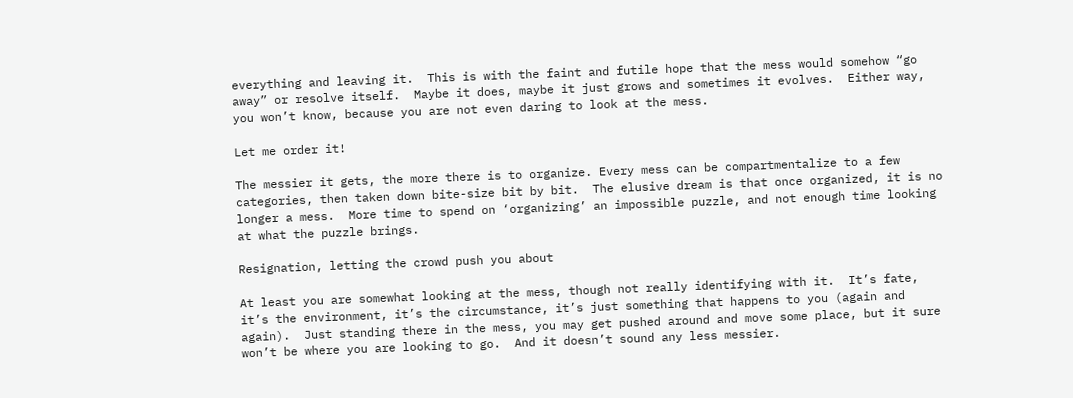everything and leaving it.  This is with the faint and futile hope that the mess would somehow “go away” or resolve itself.  Maybe it does, maybe it just grows and sometimes it evolves.  Either way, you won’t know, because you are not even daring to look at the mess.

Let me order it!

The messier it gets, the more there is to organize. Every mess can be compartmentalize to a few categories, then taken down bite-size bit by bit.  The elusive dream is that once organized, it is no longer a mess.  More time to spend on ‘organizing’ an impossible puzzle, and not enough time looking at what the puzzle brings.

Resignation, letting the crowd push you about

At least you are somewhat looking at the mess, though not really identifying with it.  It’s fate, it’s the environment, it’s the circumstance, it’s just something that happens to you (again and again).  Just standing there in the mess, you may get pushed around and move some place, but it sure won’t be where you are looking to go.  And it doesn’t sound any less messier.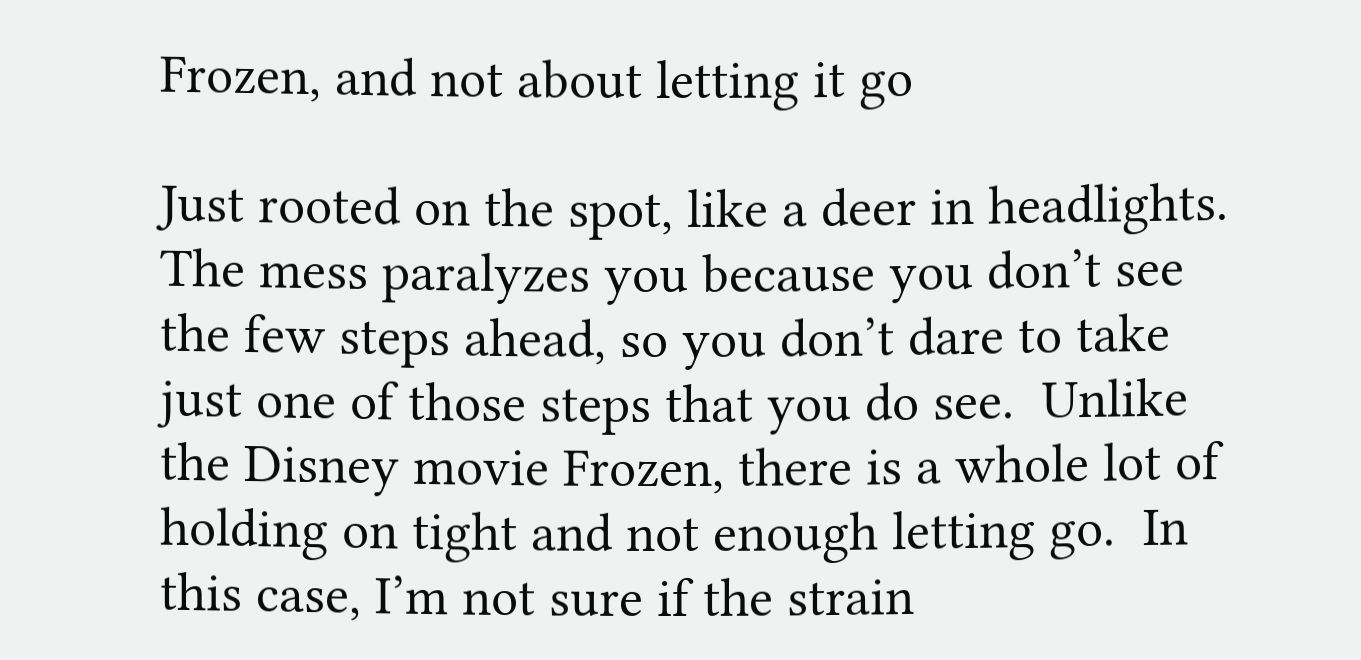Frozen, and not about letting it go

Just rooted on the spot, like a deer in headlights.  The mess paralyzes you because you don’t see the few steps ahead, so you don’t dare to take just one of those steps that you do see.  Unlike the Disney movie Frozen, there is a whole lot of holding on tight and not enough letting go.  In this case, I’m not sure if the strain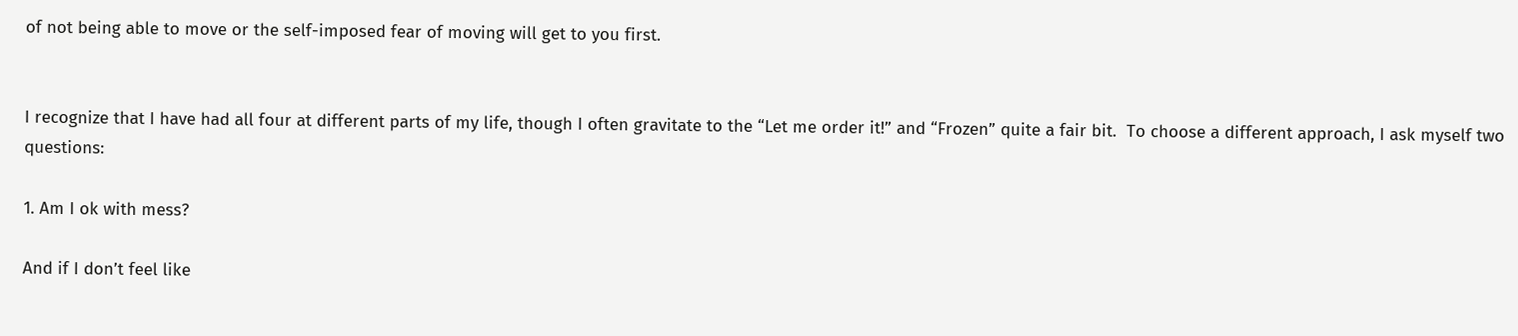of not being able to move or the self-imposed fear of moving will get to you first.


I recognize that I have had all four at different parts of my life, though I often gravitate to the “Let me order it!” and “Frozen” quite a fair bit.  To choose a different approach, I ask myself two questions:

1. Am I ok with mess?

And if I don’t feel like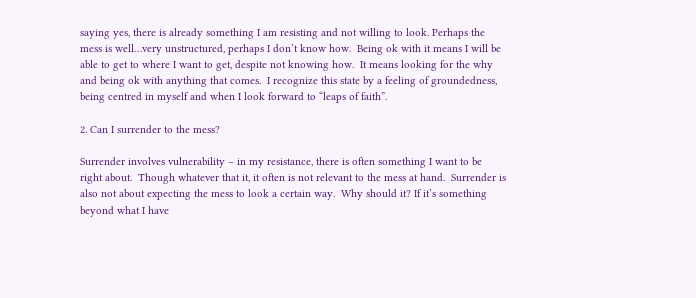saying yes, there is already something I am resisting and not willing to look. Perhaps the mess is well…very unstructured, perhaps I don’t know how.  Being ok with it means I will be able to get to where I want to get, despite not knowing how.  It means looking for the why and being ok with anything that comes.  I recognize this state by a feeling of groundedness, being centred in myself and when I look forward to “leaps of faith”.

2. Can I surrender to the mess?

Surrender involves vulnerability – in my resistance, there is often something I want to be right about.  Though whatever that it, it often is not relevant to the mess at hand.  Surrender is also not about expecting the mess to look a certain way.  Why should it? If it’s something beyond what I have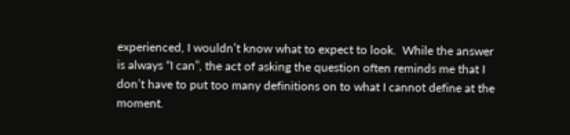experienced, I wouldn’t know what to expect to look.  While the answer is always “I can”, the act of asking the question often reminds me that I don’t have to put too many definitions on to what I cannot define at the moment.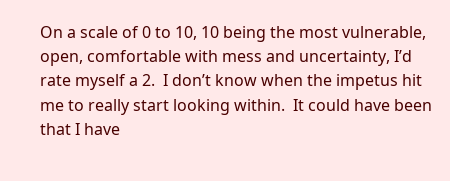On a scale of 0 to 10, 10 being the most vulnerable, open, comfortable with mess and uncertainty, I’d rate myself a 2.  I don’t know when the impetus hit me to really start looking within.  It could have been that I have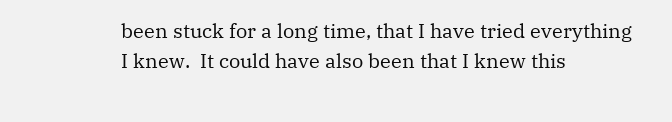been stuck for a long time, that I have tried everything I knew.  It could have also been that I knew this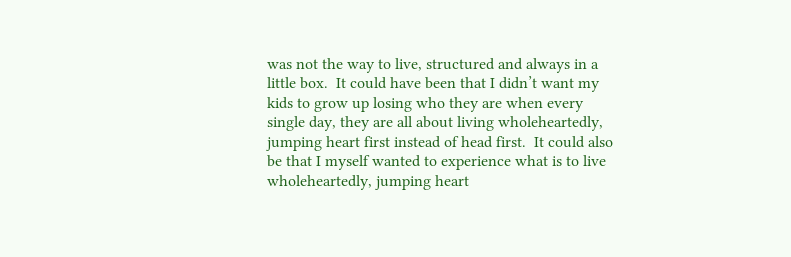was not the way to live, structured and always in a little box.  It could have been that I didn’t want my kids to grow up losing who they are when every single day, they are all about living wholeheartedly, jumping heart first instead of head first.  It could also be that I myself wanted to experience what is to live wholeheartedly, jumping heart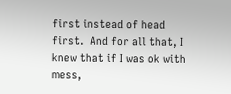first instead of head first.  And for all that, I knew that if I was ok with mess,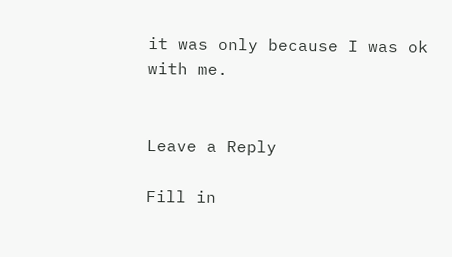it was only because I was ok with me.


Leave a Reply

Fill in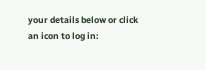your details below or click an icon to log in: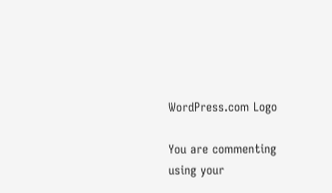WordPress.com Logo

You are commenting using your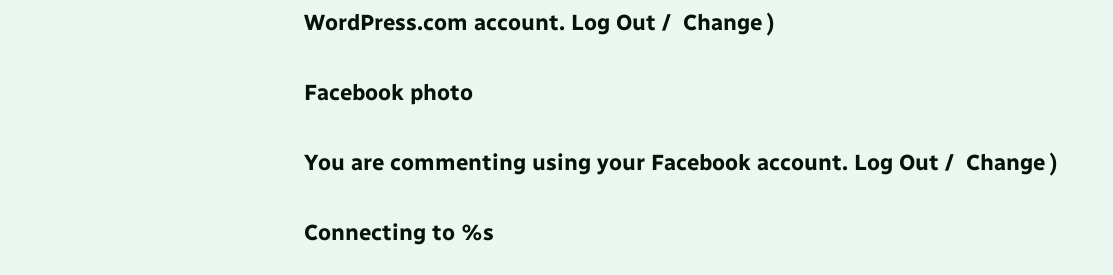WordPress.com account. Log Out /  Change )

Facebook photo

You are commenting using your Facebook account. Log Out /  Change )

Connecting to %s